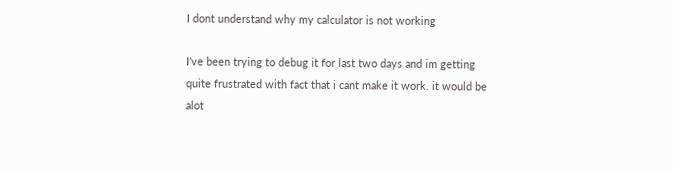I dont understand why my calculator is not working

I’ve been trying to debug it for last two days and im getting quite frustrated with fact that i cant make it work. it would be alot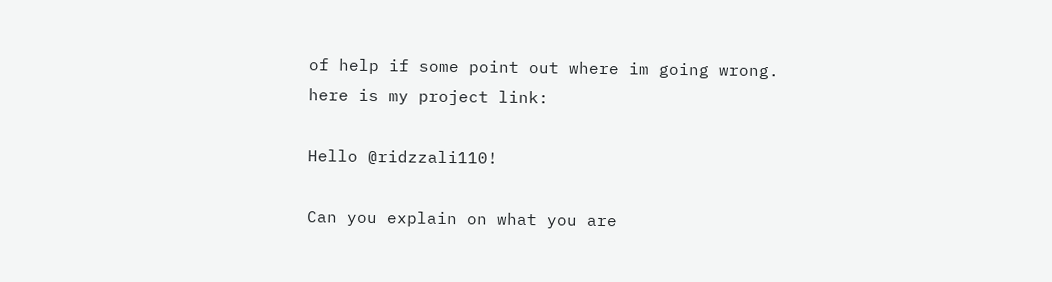of help if some point out where im going wrong.
here is my project link:

Hello @ridzzali110!

Can you explain on what you are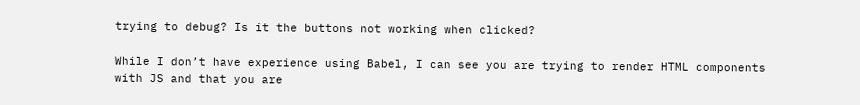trying to debug? Is it the buttons not working when clicked?

While I don’t have experience using Babel, I can see you are trying to render HTML components with JS and that you are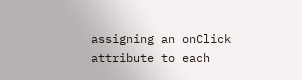assigning an onClick attribute to each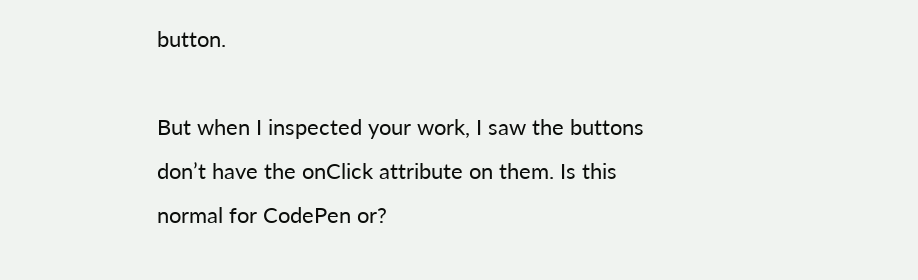button.

But when I inspected your work, I saw the buttons don’t have the onClick attribute on them. Is this normal for CodePen or?